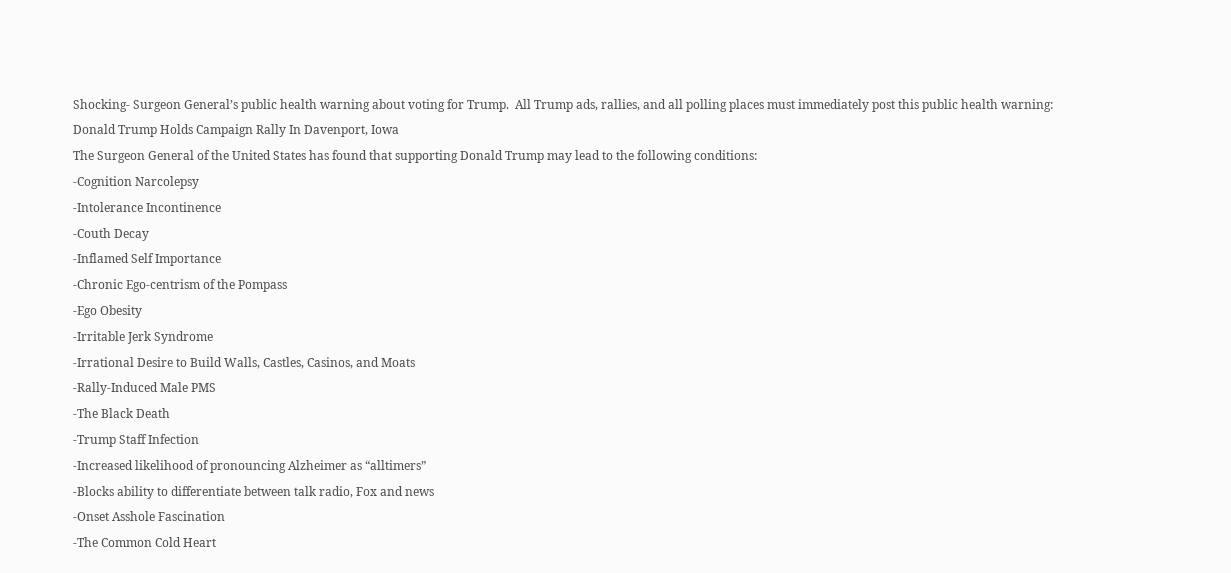Shocking- Surgeon General’s public health warning about voting for Trump.  All Trump ads, rallies, and all polling places must immediately post this public health warning:
Donald Trump Holds Campaign Rally In Davenport, Iowa
The Surgeon General of the United States has found that supporting Donald Trump may lead to the following conditions:
-Cognition Narcolepsy
-Intolerance Incontinence
-Couth Decay
-Inflamed Self Importance
-Chronic Ego-centrism of the Pompass
-Ego Obesity
-Irritable Jerk Syndrome
-Irrational Desire to Build Walls, Castles, Casinos, and Moats
-Rally-Induced Male PMS
-The Black Death
-Trump Staff Infection
-Increased likelihood of pronouncing Alzheimer as “alltimers”
-Blocks ability to differentiate between talk radio, Fox and news
-Onset Asshole Fascination
-The Common Cold Heart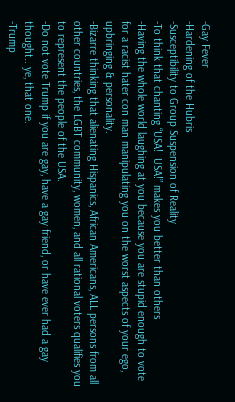-Gay Fever
-Hardening of the Hubris
-Susceptibility to Group Suspension of Reality
-To think that chanting “USA!  USA!” makes you better than others
-Having the whole world laughing at you because you are stupid enough to vote for a racist hater con man manipulating you on the worst aspects of your ego, upbringing & personality.
-Bizarre thinking that alienating Hispanics, African Americans, ALL persons from all other countries, the LGBT community, women, and all rational voters qualifies you to represent the people of the USA.
-Do not vote Trump if you are gay, have a gay friend, or have ever had a gay thought.. ye, that one.
-Trump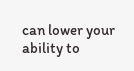can lower your ability to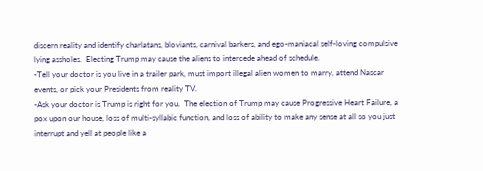discern reality and identify charlatans, bloviants, carnival barkers, and ego-maniacal self-loving compulsive lying assholes.  Electing Trump may cause the aliens to intercede ahead of schedule.
-Tell your doctor is you live in a trailer park, must import illegal alien women to marry, attend Nascar events, or pick your Presidents from reality TV.
-Ask your doctor is Trump is right for you.  The election of Trump may cause Progressive Heart Failure, a pox upon our house, loss of multi-syllabic function, and loss of ability to make any sense at all so you just interrupt and yell at people like a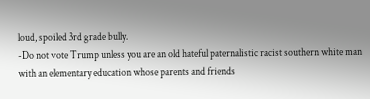loud, spoiled 3rd grade bully.
-Do not vote Trump unless you are an old hateful paternalistic racist southern white man with an elementary education whose parents and friends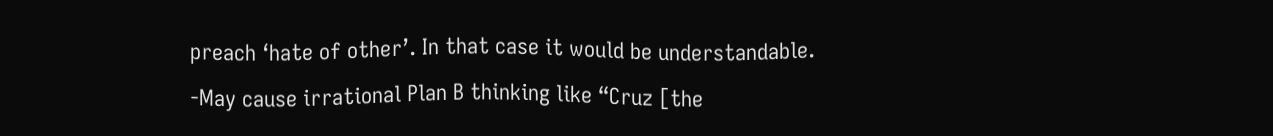preach ‘hate of other’. In that case it would be understandable.
-May cause irrational Plan B thinking like “Cruz [the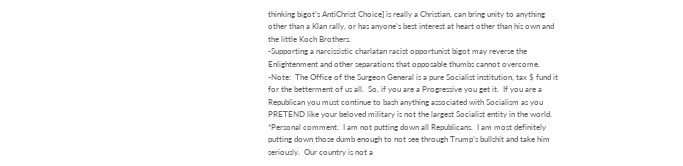thinking bigot’s AntiChrist Choice] is really a Christian, can bring unity to anything other than a Klan rally, or has anyone’s best interest at heart other than his own and the little Koch Brothers.
-Supporting a narcissistic charlatan racist opportunist bigot may reverse the Enlightenment and other separations that opposable thumbs cannot overcome.
-Note:  The Office of the Surgeon General is a pure Socialist institution, tax $ fund it for the betterment of us all.  So, if you are a Progressive you get it.  If you are a Republican you must continue to bash anything associated with Socialism as you PRETEND like your beloved military is not the largest Socialist entity in the world.
*Personal comment.  I am not putting down all Republicans.  I am most definitely putting down those dumb enough to not see through Trump’s bullshit and take him seriously.  Our country is not a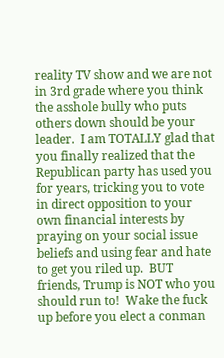reality TV show and we are not in 3rd grade where you think the asshole bully who puts others down should be your leader.  I am TOTALLY glad that you finally realized that the Republican party has used you for years, tricking you to vote in direct opposition to your own financial interests by praying on your social issue beliefs and using fear and hate to get you riled up.  BUT friends, Trump is NOT who you should run to!  Wake the fuck up before you elect a conman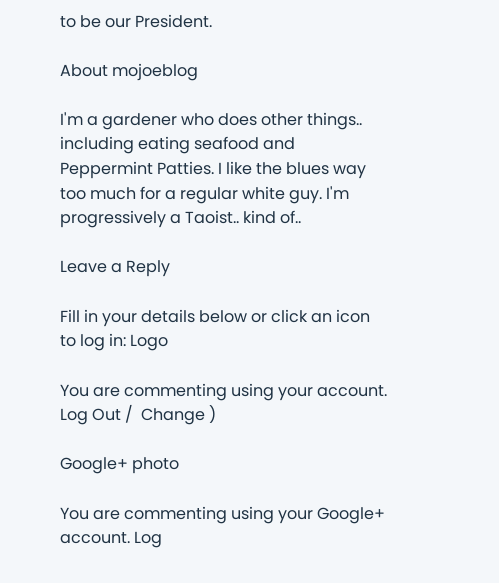to be our President.

About mojoeblog

I'm a gardener who does other things.. including eating seafood and Peppermint Patties. I like the blues way too much for a regular white guy. I'm progressively a Taoist.. kind of..

Leave a Reply

Fill in your details below or click an icon to log in: Logo

You are commenting using your account. Log Out /  Change )

Google+ photo

You are commenting using your Google+ account. Log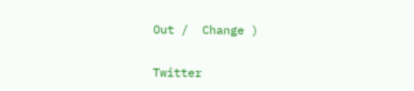Out /  Change )

Twitter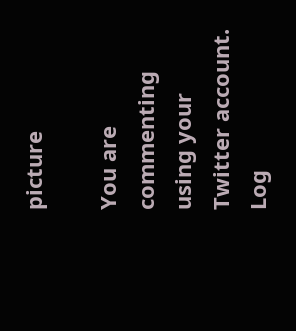picture

You are commenting using your Twitter account. Log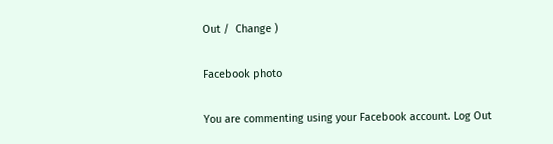Out /  Change )

Facebook photo

You are commenting using your Facebook account. Log Out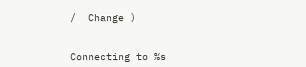/  Change )


Connecting to %s